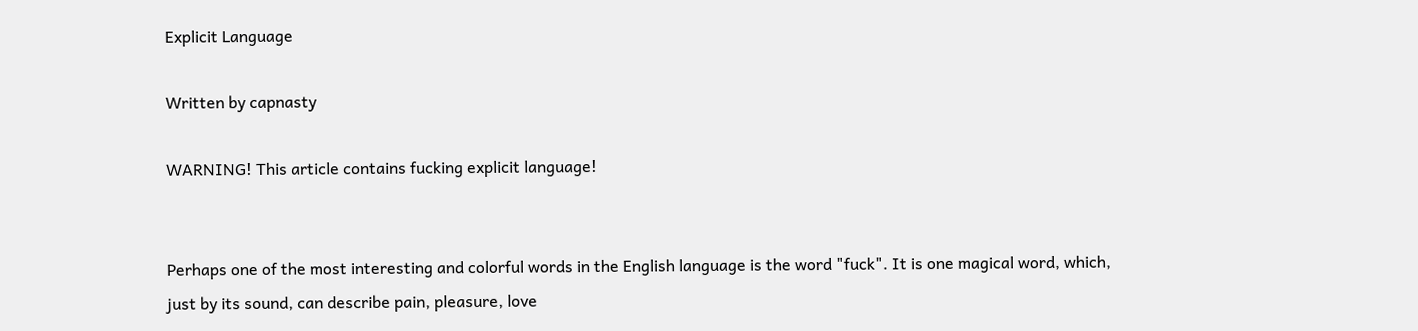Explicit Language

Written by capnasty

WARNING! This article contains fucking explicit language!


Perhaps one of the most interesting and colorful words in the English language is the word "fuck". It is one magical word, which, just by its sound, can describe pain, pleasure, love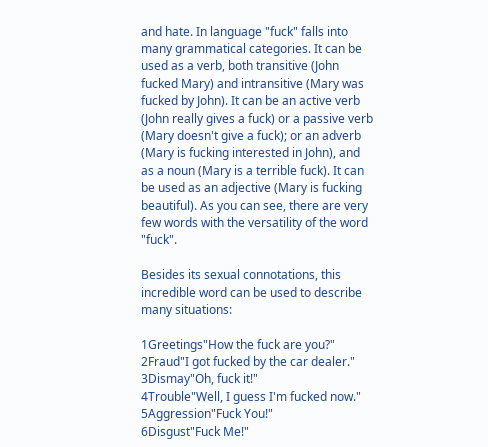and hate. In language "fuck" falls into many grammatical categories. It can be used as a verb, both transitive (John fucked Mary) and intransitive (Mary was fucked by John). It can be an active verb (John really gives a fuck) or a passive verb (Mary doesn't give a fuck); or an adverb (Mary is fucking interested in John), and as a noun (Mary is a terrible fuck). It can be used as an adjective (Mary is fucking beautiful). As you can see, there are very few words with the versatility of the word "fuck".

Besides its sexual connotations, this incredible word can be used to describe many situations:

1Greetings"How the fuck are you?"
2Fraud"I got fucked by the car dealer."
3Dismay"Oh, fuck it!"
4Trouble"Well, I guess I'm fucked now."
5Aggression"Fuck You!"
6Disgust"Fuck Me!"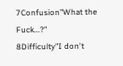7Confusion"What the Fuck...?"
8Difficulty"I don't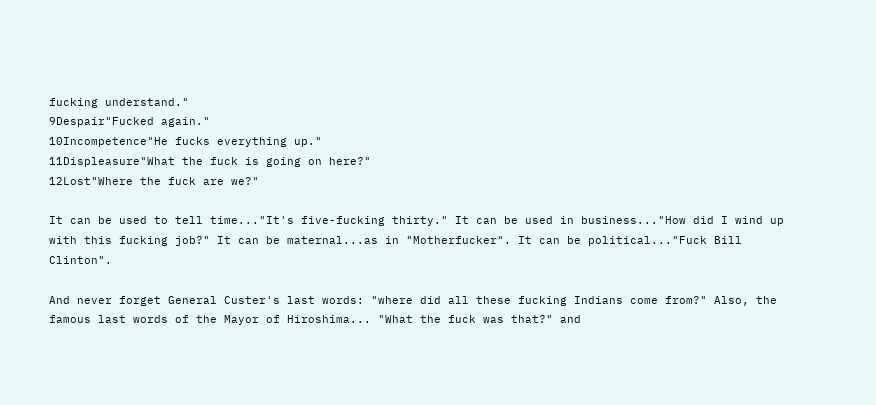fucking understand."
9Despair"Fucked again."
10Incompetence"He fucks everything up."
11Displeasure"What the fuck is going on here?"
12Lost"Where the fuck are we?"

It can be used to tell time..."It's five-fucking thirty." It can be used in business..."How did I wind up with this fucking job?" It can be maternal...as in "Motherfucker". It can be political..."Fuck Bill Clinton".

And never forget General Custer's last words: "where did all these fucking Indians come from?" Also, the famous last words of the Mayor of Hiroshima... "What the fuck was that?" and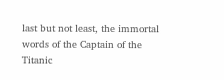last but not least, the immortal words of the Captain of the Titanic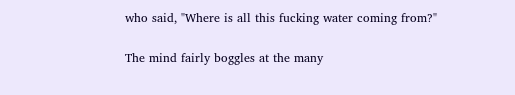who said, "Where is all this fucking water coming from?"

The mind fairly boggles at the many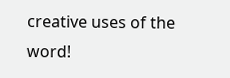creative uses of the word!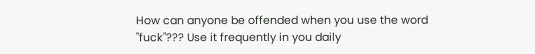How can anyone be offended when you use the word "fuck"??? Use it frequently in you daily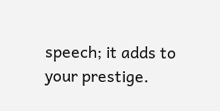speech; it adds to your prestige.